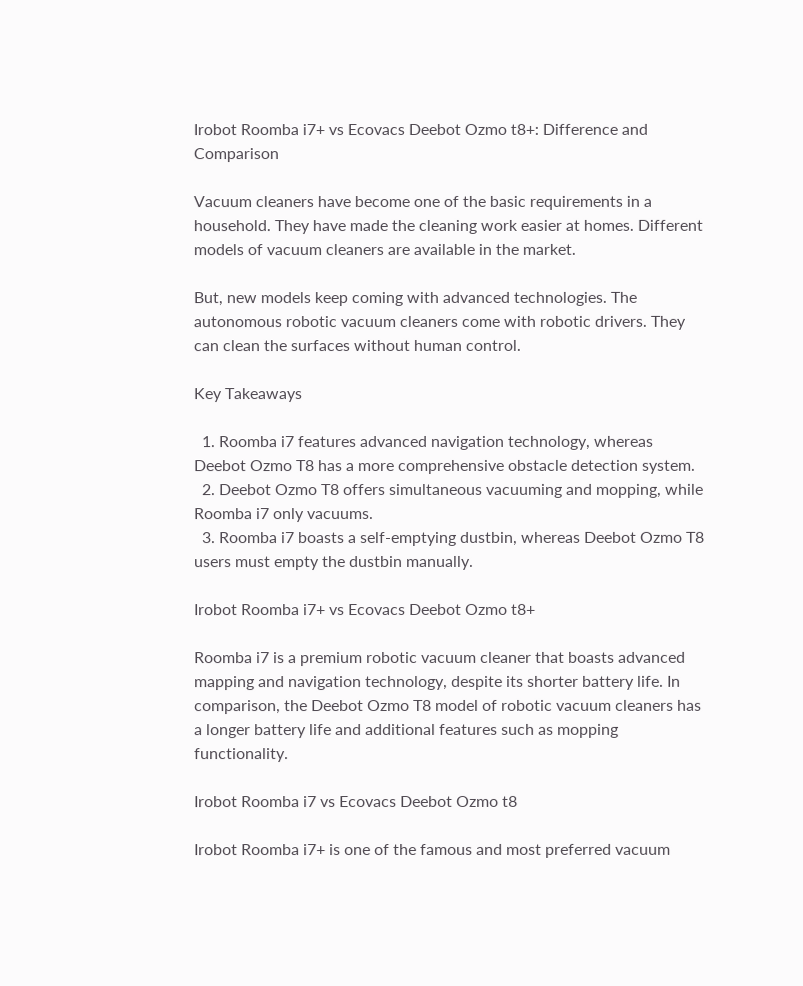Irobot Roomba i7+ vs Ecovacs Deebot Ozmo t8+: Difference and Comparison

Vacuum cleaners have become one of the basic requirements in a household. They have made the cleaning work easier at homes. Different models of vacuum cleaners are available in the market.

But, new models keep coming with advanced technologies. The autonomous robotic vacuum cleaners come with robotic drivers. They can clean the surfaces without human control.

Key Takeaways

  1. Roomba i7 features advanced navigation technology, whereas Deebot Ozmo T8 has a more comprehensive obstacle detection system.
  2. Deebot Ozmo T8 offers simultaneous vacuuming and mopping, while Roomba i7 only vacuums.
  3. Roomba i7 boasts a self-emptying dustbin, whereas Deebot Ozmo T8 users must empty the dustbin manually.

Irobot Roomba i7+ vs Ecovacs Deebot Ozmo t8+

Roomba i7 is a premium robotic vacuum cleaner that boasts advanced mapping and navigation technology, despite its shorter battery life. In comparison, the Deebot Ozmo T8 model of robotic vacuum cleaners has a longer battery life and additional features such as mopping functionality.

Irobot Roomba i7 vs Ecovacs Deebot Ozmo t8

Irobot Roomba i7+ is one of the famous and most preferred vacuum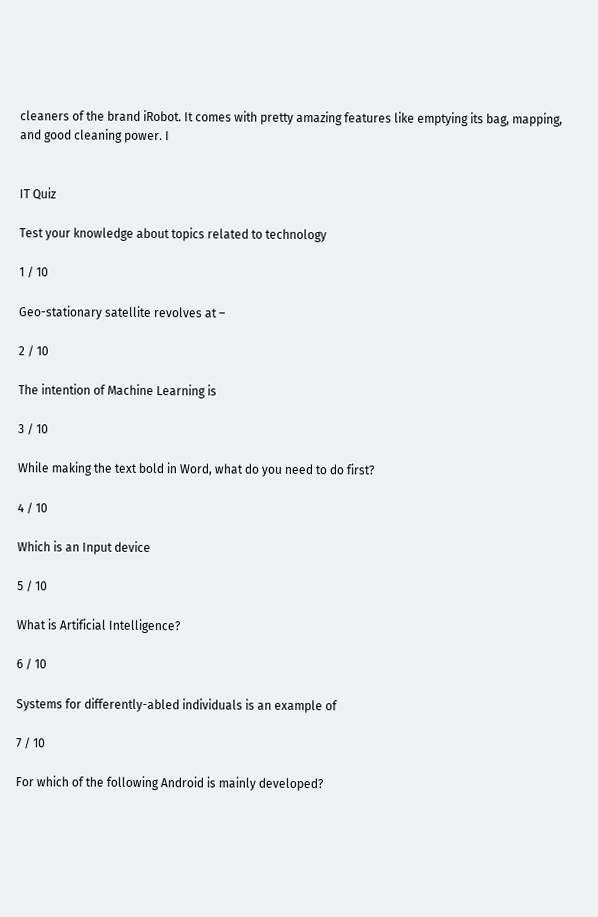cleaners of the brand iRobot. It comes with pretty amazing features like emptying its bag, mapping, and good cleaning power. I


IT Quiz

Test your knowledge about topics related to technology

1 / 10

Geo-stationary satellite revolves at –

2 / 10

The intention of Machine Learning is

3 / 10

While making the text bold in Word, what do you need to do first?

4 / 10

Which is an Input device

5 / 10

What is Artificial Intelligence?

6 / 10

Systems for differently-abled individuals is an example of

7 / 10

For which of the following Android is mainly developed?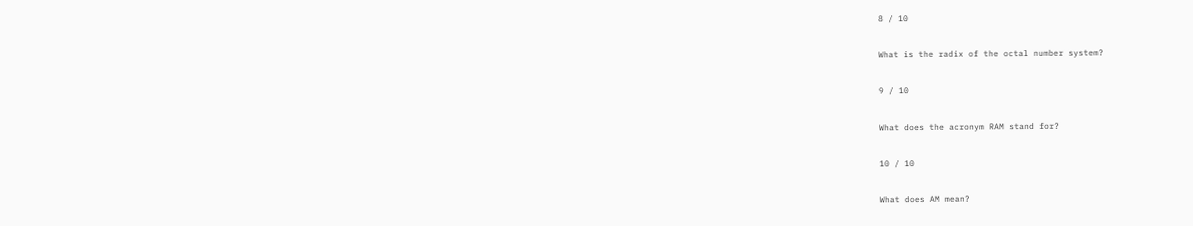8 / 10

What is the radix of the octal number system?

9 / 10

What does the acronym RAM stand for?

10 / 10

What does AM mean?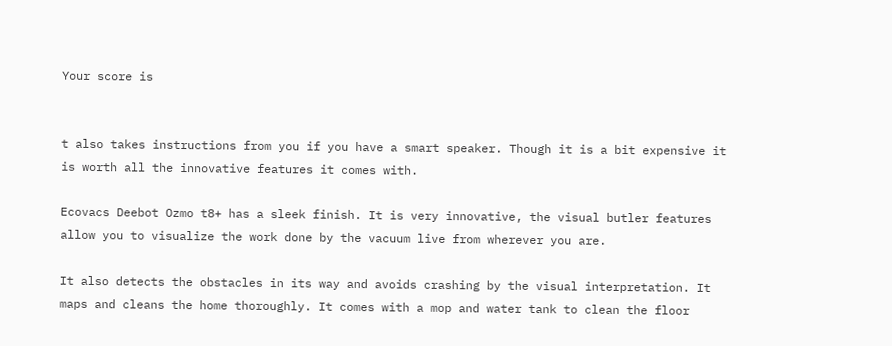Your score is


t also takes instructions from you if you have a smart speaker. Though it is a bit expensive it is worth all the innovative features it comes with.

Ecovacs Deebot Ozmo t8+ has a sleek finish. It is very innovative, the visual butler features allow you to visualize the work done by the vacuum live from wherever you are.

It also detects the obstacles in its way and avoids crashing by the visual interpretation. It maps and cleans the home thoroughly. It comes with a mop and water tank to clean the floor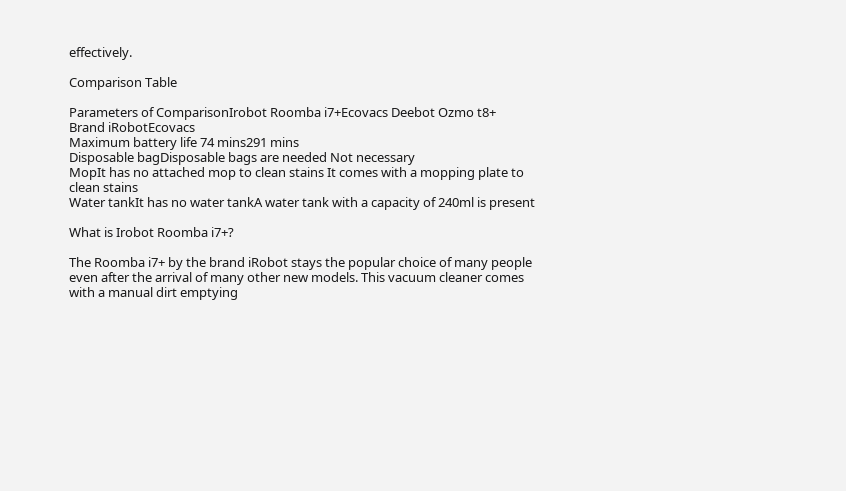effectively.

Comparison Table

Parameters of ComparisonIrobot Roomba i7+Ecovacs Deebot Ozmo t8+
Brand iRobotEcovacs
Maximum battery life 74 mins291 mins
Disposable bagDisposable bags are needed Not necessary
MopIt has no attached mop to clean stains It comes with a mopping plate to clean stains
Water tankIt has no water tankA water tank with a capacity of 240ml is present

What is Irobot Roomba i7+?

The Roomba i7+ by the brand iRobot stays the popular choice of many people even after the arrival of many other new models. This vacuum cleaner comes with a manual dirt emptying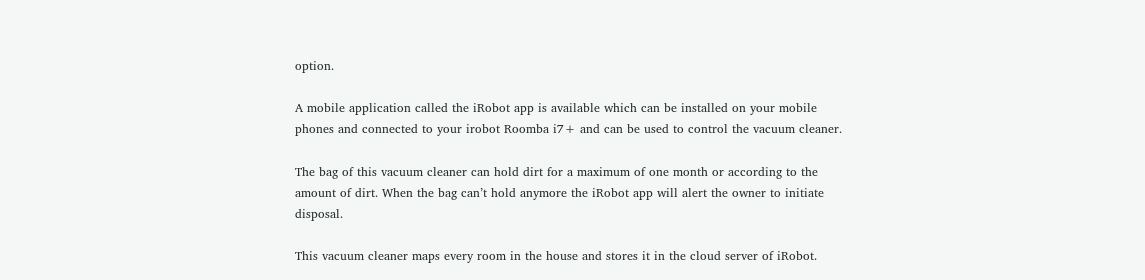option.

A mobile application called the iRobot app is available which can be installed on your mobile phones and connected to your irobot Roomba i7+ and can be used to control the vacuum cleaner.

The bag of this vacuum cleaner can hold dirt for a maximum of one month or according to the amount of dirt. When the bag can’t hold anymore the iRobot app will alert the owner to initiate disposal.

This vacuum cleaner maps every room in the house and stores it in the cloud server of iRobot.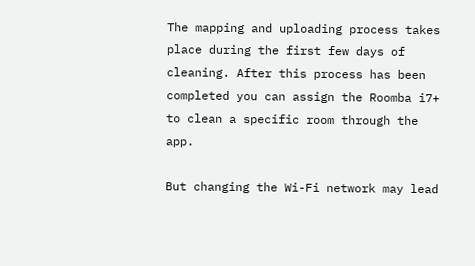The mapping and uploading process takes place during the first few days of cleaning. After this process has been completed you can assign the Roomba i7+ to clean a specific room through the app.

But changing the Wi-Fi network may lead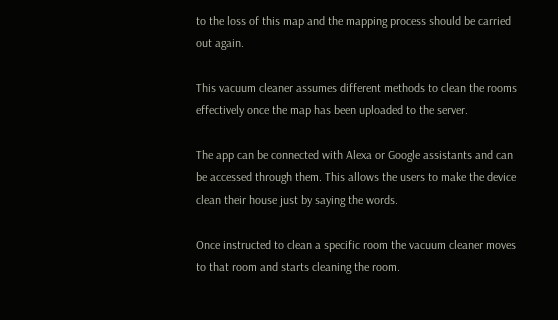to the loss of this map and the mapping process should be carried out again.

This vacuum cleaner assumes different methods to clean the rooms effectively once the map has been uploaded to the server.

The app can be connected with Alexa or Google assistants and can be accessed through them. This allows the users to make the device clean their house just by saying the words.

Once instructed to clean a specific room the vacuum cleaner moves to that room and starts cleaning the room.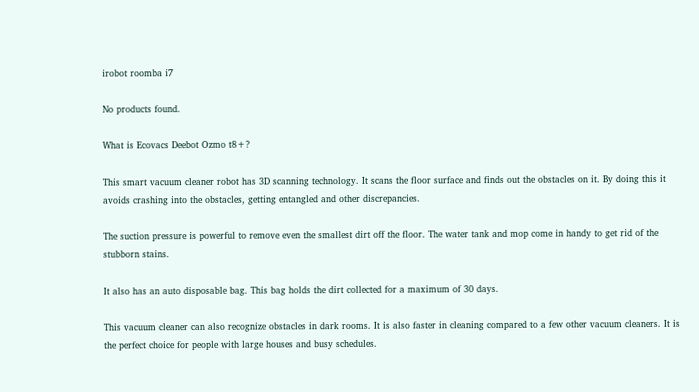irobot roomba i7

No products found.

What is Ecovacs Deebot Ozmo t8+?

This smart vacuum cleaner robot has 3D scanning technology. It scans the floor surface and finds out the obstacles on it. By doing this it avoids crashing into the obstacles, getting entangled and other discrepancies.

The suction pressure is powerful to remove even the smallest dirt off the floor. The water tank and mop come in handy to get rid of the stubborn stains.

It also has an auto disposable bag. This bag holds the dirt collected for a maximum of 30 days.

This vacuum cleaner can also recognize obstacles in dark rooms. It is also faster in cleaning compared to a few other vacuum cleaners. It is the perfect choice for people with large houses and busy schedules.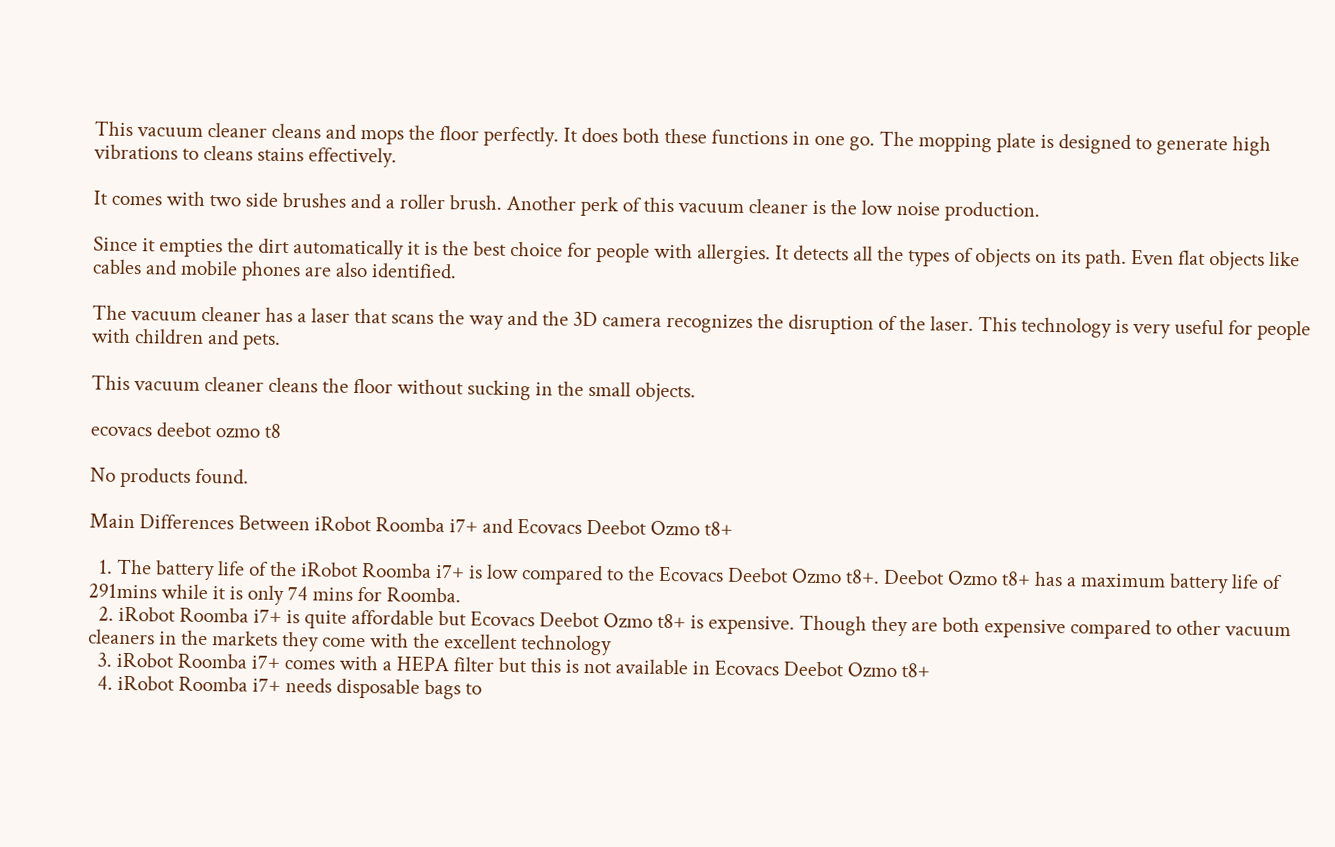This vacuum cleaner cleans and mops the floor perfectly. It does both these functions in one go. The mopping plate is designed to generate high vibrations to cleans stains effectively.

It comes with two side brushes and a roller brush. Another perk of this vacuum cleaner is the low noise production.

Since it empties the dirt automatically it is the best choice for people with allergies. It detects all the types of objects on its path. Even flat objects like cables and mobile phones are also identified.

The vacuum cleaner has a laser that scans the way and the 3D camera recognizes the disruption of the laser. This technology is very useful for people with children and pets.

This vacuum cleaner cleans the floor without sucking in the small objects.

ecovacs deebot ozmo t8

No products found.

Main Differences Between iRobot Roomba i7+ and Ecovacs Deebot Ozmo t8+

  1. The battery life of the iRobot Roomba i7+ is low compared to the Ecovacs Deebot Ozmo t8+. Deebot Ozmo t8+ has a maximum battery life of 291mins while it is only 74 mins for Roomba.
  2. iRobot Roomba i7+ is quite affordable but Ecovacs Deebot Ozmo t8+ is expensive. Though they are both expensive compared to other vacuum cleaners in the markets they come with the excellent technology
  3. iRobot Roomba i7+ comes with a HEPA filter but this is not available in Ecovacs Deebot Ozmo t8+
  4. iRobot Roomba i7+ needs disposable bags to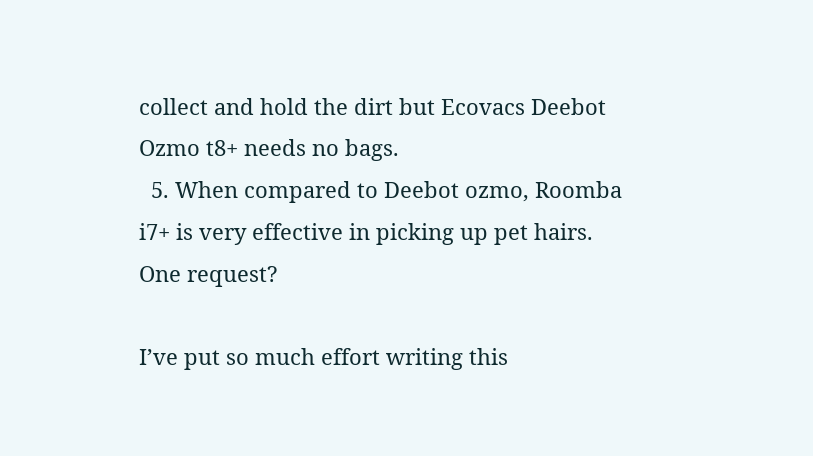collect and hold the dirt but Ecovacs Deebot Ozmo t8+ needs no bags.
  5. When compared to Deebot ozmo, Roomba i7+ is very effective in picking up pet hairs.
One request?

I’ve put so much effort writing this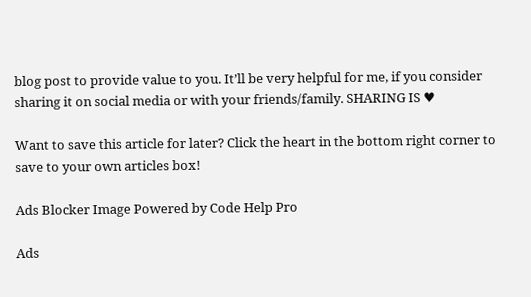blog post to provide value to you. It’ll be very helpful for me, if you consider sharing it on social media or with your friends/family. SHARING IS ♥

Want to save this article for later? Click the heart in the bottom right corner to save to your own articles box!

Ads Blocker Image Powered by Code Help Pro

Ads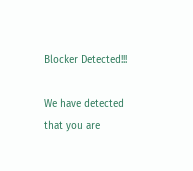Blocker Detected!!!

We have detected that you are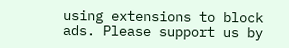using extensions to block ads. Please support us by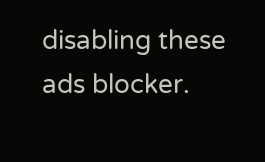disabling these ads blocker.